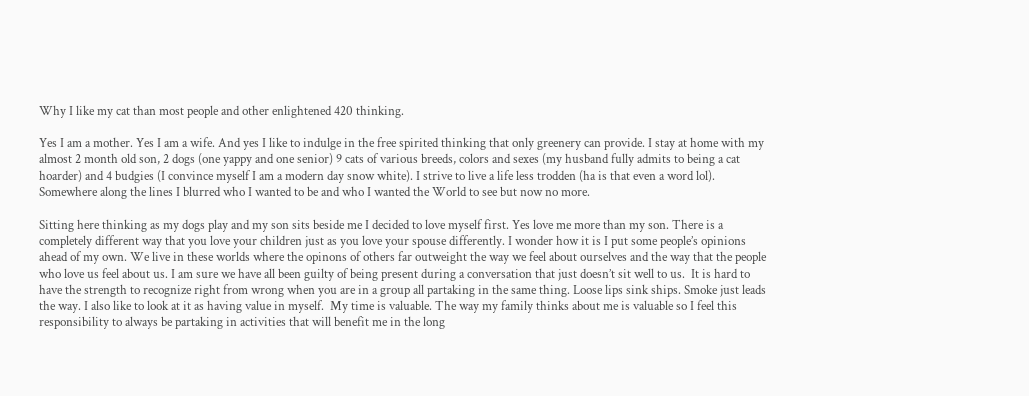Why I like my cat than most people and other enlightened 420 thinking.

Yes I am a mother. Yes I am a wife. And yes I like to indulge in the free spirited thinking that only greenery can provide. I stay at home with my almost 2 month old son, 2 dogs (one yappy and one senior) 9 cats of various breeds, colors and sexes (my husband fully admits to being a cat hoarder) and 4 budgies (I convince myself I am a modern day snow white). I strive to live a life less trodden (ha is that even a word lol). Somewhere along the lines I blurred who I wanted to be and who I wanted the World to see but now no more.

Sitting here thinking as my dogs play and my son sits beside me I decided to love myself first. Yes love me more than my son. There is a completely different way that you love your children just as you love your spouse differently. I wonder how it is I put some people’s opinions ahead of my own. We live in these worlds where the opinons of others far outweight the way we feel about ourselves and the way that the people who love us feel about us. I am sure we have all been guilty of being present during a conversation that just doesn’t sit well to us.  It is hard to have the strength to recognize right from wrong when you are in a group all partaking in the same thing. Loose lips sink ships. Smoke just leads the way. I also like to look at it as having value in myself.  My time is valuable. The way my family thinks about me is valuable so I feel this responsibility to always be partaking in activities that will benefit me in the long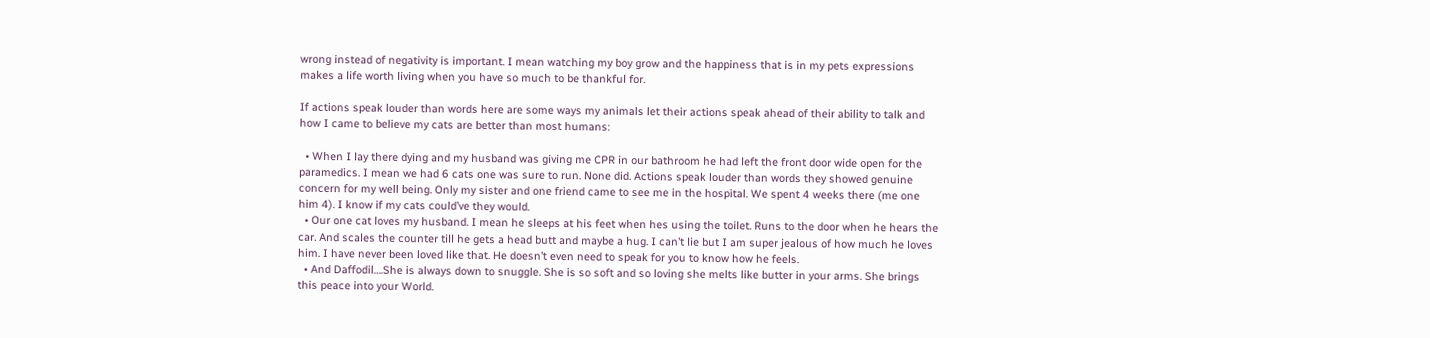wrong instead of negativity is important. I mean watching my boy grow and the happiness that is in my pets expressions makes a life worth living when you have so much to be thankful for.

If actions speak louder than words here are some ways my animals let their actions speak ahead of their ability to talk and how I came to believe my cats are better than most humans:

  • When I lay there dying and my husband was giving me CPR in our bathroom he had left the front door wide open for the paramedics. I mean we had 6 cats one was sure to run. None did. Actions speak louder than words they showed genuine concern for my well being. Only my sister and one friend came to see me in the hospital. We spent 4 weeks there (me one him 4). I know if my cats could’ve they would.
  • Our one cat loves my husband. I mean he sleeps at his feet when hes using the toilet. Runs to the door when he hears the car. And scales the counter till he gets a head butt and maybe a hug. I can’t lie but I am super jealous of how much he loves him. I have never been loved like that. He doesn’t even need to speak for you to know how he feels.
  • And Daffodil….She is always down to snuggle. She is so soft and so loving she melts like butter in your arms. She brings this peace into your World.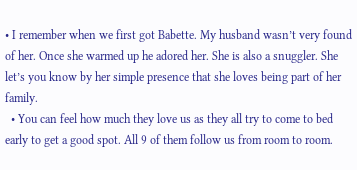• I remember when we first got Babette. My husband wasn’t very found of her. Once she warmed up he adored her. She is also a snuggler. She let’s you know by her simple presence that she loves being part of her family.
  • You can feel how much they love us as they all try to come to bed early to get a good spot. All 9 of them follow us from room to room.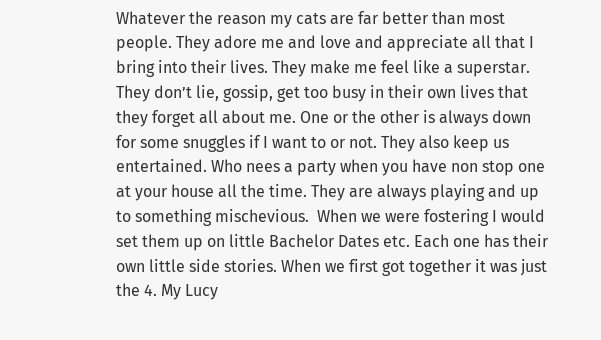Whatever the reason my cats are far better than most people. They adore me and love and appreciate all that I bring into their lives. They make me feel like a superstar. They don’t lie, gossip, get too busy in their own lives that they forget all about me. One or the other is always down for some snuggles if I want to or not. They also keep us entertained. Who nees a party when you have non stop one at your house all the time. They are always playing and up to something mischevious.  When we were fostering I would set them up on little Bachelor Dates etc. Each one has their own little side stories. When we first got together it was just the 4. My Lucy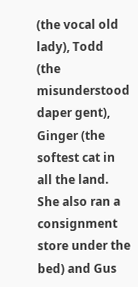(the vocal old lady), Todd (the misunderstood daper gent), Ginger (the softest cat in all the land. She also ran a consignment store under the bed) and Gus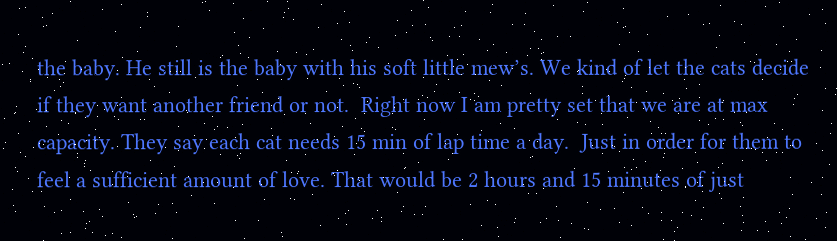the baby. He still is the baby with his soft little mew’s. We kind of let the cats decide if they want another friend or not.  Right now I am pretty set that we are at max capacity. They say each cat needs 15 min of lap time a day.  Just in order for them to feel a sufficient amount of love. That would be 2 hours and 15 minutes of just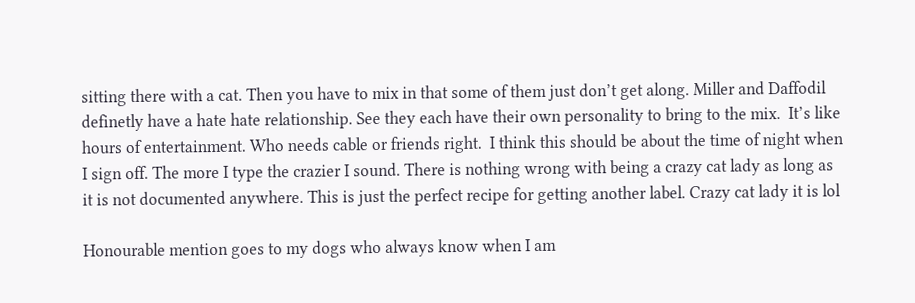sitting there with a cat. Then you have to mix in that some of them just don’t get along. Miller and Daffodil definetly have a hate hate relationship. See they each have their own personality to bring to the mix.  It’s like hours of entertainment. Who needs cable or friends right.  I think this should be about the time of night when I sign off. The more I type the crazier I sound. There is nothing wrong with being a crazy cat lady as long as it is not documented anywhere. This is just the perfect recipe for getting another label. Crazy cat lady it is lol

Honourable mention goes to my dogs who always know when I am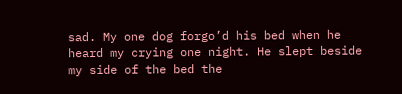sad. My one dog forgo’d his bed when he heard my crying one night. He slept beside my side of the bed the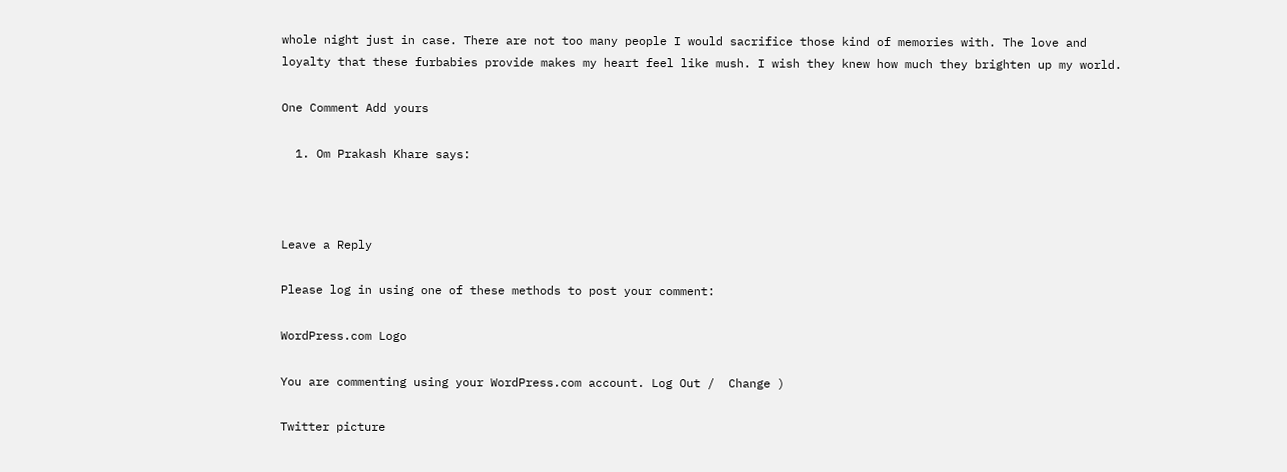whole night just in case. There are not too many people I would sacrifice those kind of memories with. The love and loyalty that these furbabies provide makes my heart feel like mush. I wish they knew how much they brighten up my world.

One Comment Add yours

  1. Om Prakash Khare says:



Leave a Reply

Please log in using one of these methods to post your comment:

WordPress.com Logo

You are commenting using your WordPress.com account. Log Out /  Change )

Twitter picture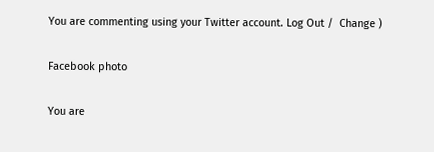You are commenting using your Twitter account. Log Out /  Change )

Facebook photo

You are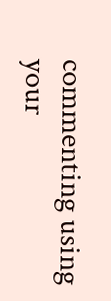commenting using your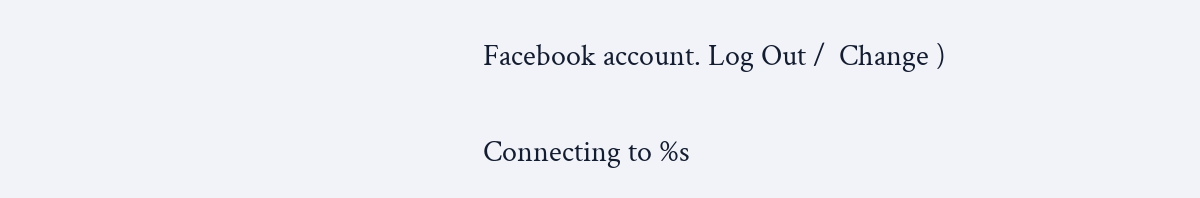Facebook account. Log Out /  Change )

Connecting to %s